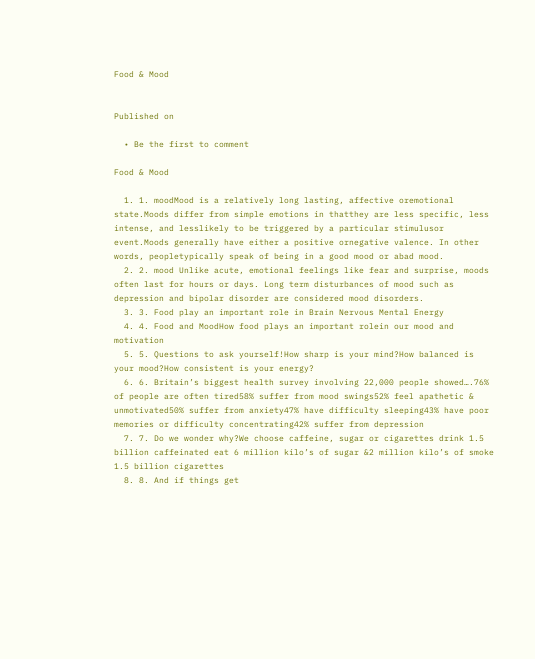Food & Mood


Published on

  • Be the first to comment

Food & Mood

  1. 1. moodMood is a relatively long lasting, affective oremotional state.Moods differ from simple emotions in thatthey are less specific, less intense, and lesslikely to be triggered by a particular stimulusor event.Moods generally have either a positive ornegative valence. In other words, peopletypically speak of being in a good mood or abad mood.
  2. 2. mood Unlike acute, emotional feelings like fear and surprise, moods often last for hours or days. Long term disturbances of mood such as depression and bipolar disorder are considered mood disorders.
  3. 3. Food play an important role in Brain Nervous Mental Energy
  4. 4. Food and MoodHow food plays an important rolein our mood and motivation
  5. 5. Questions to ask yourself!How sharp is your mind?How balanced is your mood?How consistent is your energy?
  6. 6. Britain’s biggest health survey involving 22,000 people showed….76% of people are often tired58% suffer from mood swings52% feel apathetic & unmotivated50% suffer from anxiety47% have difficulty sleeping43% have poor memories or difficulty concentrating42% suffer from depression
  7. 7. Do we wonder why?We choose caffeine, sugar or cigarettes drink 1.5 billion caffeinated eat 6 million kilo’s of sugar &2 million kilo’s of smoke 1.5 billion cigarettes
  8. 8. And if things get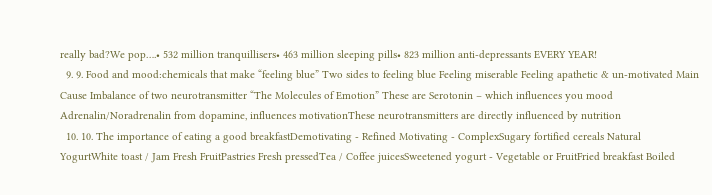really bad?We pop….• 532 million tranquillisers• 463 million sleeping pills• 823 million anti-depressants EVERY YEAR!
  9. 9. Food and mood:chemicals that make “feeling blue” Two sides to feeling blue Feeling miserable Feeling apathetic & un-motivated Main Cause Imbalance of two neurotransmitter “The Molecules of Emotion” These are Serotonin – which influences you mood Adrenalin/Noradrenalin from dopamine, influences motivationThese neurotransmitters are directly influenced by nutrition
  10. 10. The importance of eating a good breakfastDemotivating - Refined Motivating - ComplexSugary fortified cereals Natural YogurtWhite toast / Jam Fresh FruitPastries Fresh pressedTea / Coffee juicesSweetened yogurt - Vegetable or FruitFried breakfast Boiled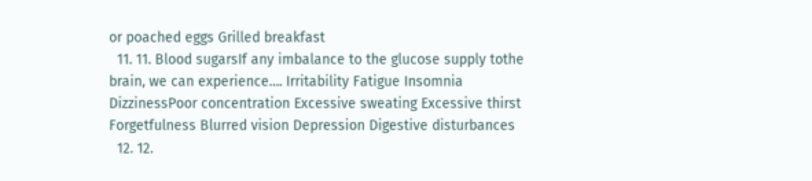or poached eggs Grilled breakfast
  11. 11. Blood sugarsIf any imbalance to the glucose supply tothe brain, we can experience…. Irritability Fatigue Insomnia DizzinessPoor concentration Excessive sweating Excessive thirst Forgetfulness Blurred vision Depression Digestive disturbances
  12. 12.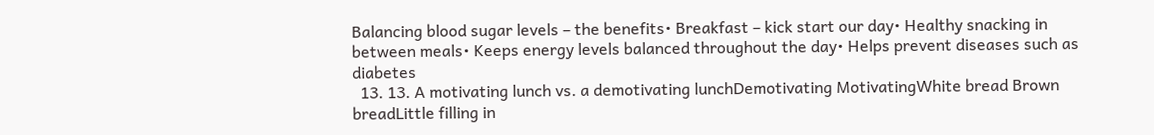Balancing blood sugar levels – the benefits• Breakfast – kick start our day• Healthy snacking in between meals• Keeps energy levels balanced throughout the day• Helps prevent diseases such as diabetes
  13. 13. A motivating lunch vs. a demotivating lunchDemotivating MotivatingWhite bread Brown breadLittle filling in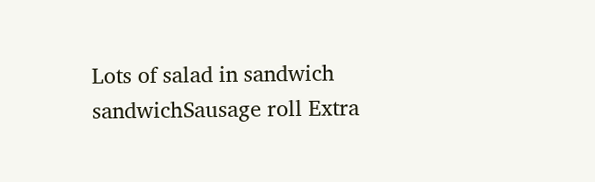Lots of salad in sandwich sandwichSausage roll Extra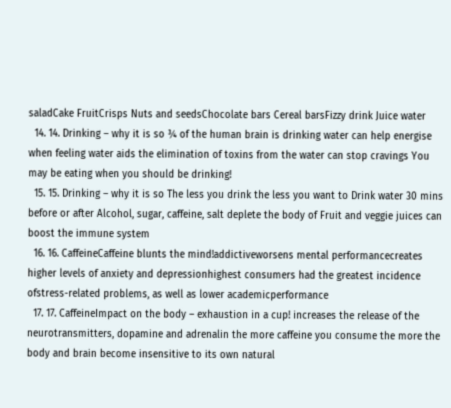saladCake FruitCrisps Nuts and seedsChocolate bars Cereal barsFizzy drink Juice water
  14. 14. Drinking – why it is so ¾ of the human brain is drinking water can help energise when feeling water aids the elimination of toxins from the water can stop cravings You may be eating when you should be drinking!
  15. 15. Drinking – why it is so The less you drink the less you want to Drink water 30 mins before or after Alcohol, sugar, caffeine, salt deplete the body of Fruit and veggie juices can boost the immune system
  16. 16. CaffeineCaffeine blunts the mind!addictiveworsens mental performancecreates higher levels of anxiety and depressionhighest consumers had the greatest incidence ofstress-related problems, as well as lower academicperformance
  17. 17. CaffeineImpact on the body – exhaustion in a cup! increases the release of the neurotransmitters, dopamine and adrenalin the more caffeine you consume the more the body and brain become insensitive to its own natural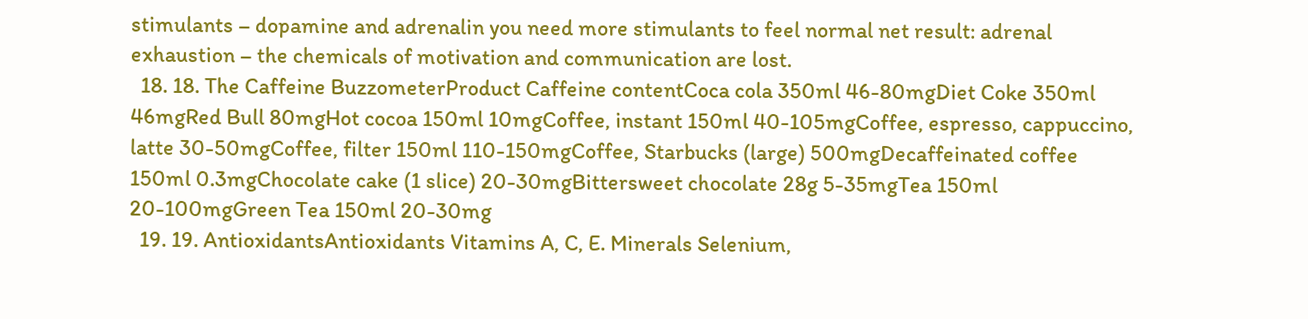stimulants – dopamine and adrenalin you need more stimulants to feel normal net result: adrenal exhaustion – the chemicals of motivation and communication are lost.
  18. 18. The Caffeine BuzzometerProduct Caffeine contentCoca cola 350ml 46-80mgDiet Coke 350ml 46mgRed Bull 80mgHot cocoa 150ml 10mgCoffee, instant 150ml 40-105mgCoffee, espresso, cappuccino, latte 30-50mgCoffee, filter 150ml 110-150mgCoffee, Starbucks (large) 500mgDecaffeinated coffee 150ml 0.3mgChocolate cake (1 slice) 20-30mgBittersweet chocolate 28g 5-35mgTea 150ml 20-100mgGreen Tea 150ml 20-30mg
  19. 19. AntioxidantsAntioxidants Vitamins A, C, E. Minerals Selenium,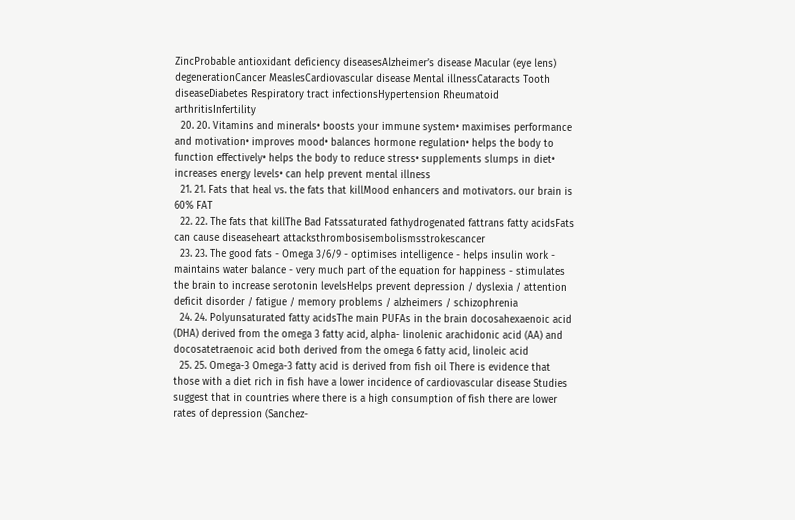ZincProbable antioxidant deficiency diseasesAlzheimer’s disease Macular (eye lens) degenerationCancer MeaslesCardiovascular disease Mental illnessCataracts Tooth diseaseDiabetes Respiratory tract infectionsHypertension Rheumatoid arthritisInfertility
  20. 20. Vitamins and minerals• boosts your immune system• maximises performance and motivation• improves mood• balances hormone regulation• helps the body to function effectively• helps the body to reduce stress• supplements slumps in diet• increases energy levels• can help prevent mental illness
  21. 21. Fats that heal vs. the fats that killMood enhancers and motivators. our brain is 60% FAT
  22. 22. The fats that killThe Bad Fatssaturated fathydrogenated fattrans fatty acidsFats can cause diseaseheart attacksthrombosisembolismsstrokescancer
  23. 23. The good fats - Omega 3/6/9 - optimises intelligence - helps insulin work - maintains water balance - very much part of the equation for happiness - stimulates the brain to increase serotonin levelsHelps prevent depression / dyslexia / attention deficit disorder / fatigue / memory problems / alzheimers / schizophrenia
  24. 24. Polyunsaturated fatty acidsThe main PUFAs in the brain docosahexaenoic acid (DHA) derived from the omega 3 fatty acid, alpha- linolenic arachidonic acid (AA) and docosatetraenoic acid both derived from the omega 6 fatty acid, linoleic acid
  25. 25. Omega-3 Omega-3 fatty acid is derived from fish oil There is evidence that those with a diet rich in fish have a lower incidence of cardiovascular disease Studies suggest that in countries where there is a high consumption of fish there are lower rates of depression (Sanchez-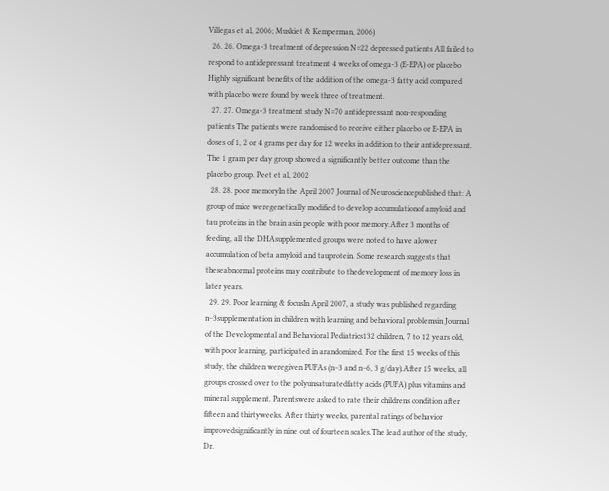Villegas et al, 2006; Muskiet & Kemperman, 2006)
  26. 26. Omega-3 treatment of depression N=22 depressed patients All failed to respond to antidepressant treatment 4 weeks of omega-3 (E-EPA) or placebo Highly significant benefits of the addition of the omega-3 fatty acid compared with placebo were found by week three of treatment.
  27. 27. Omega-3 treatment study N=70 antidepressant non-responding patients The patients were randomised to receive either placebo or E-EPA in doses of 1, 2 or 4 grams per day for 12 weeks in addition to their antidepressant. The 1 gram per day group showed a significantly better outcome than the placebo group. Peet et al, 2002
  28. 28. poor memoryIn the April 2007 Journal of Neurosciencepublished that: A group of mice weregenetically modified to develop accumulationof amyloid and tau proteins in the brain asin people with poor memory.After 3 months of feeding, all the DHAsupplemented groups were noted to have alower accumulation of beta amyloid and tauprotein. Some research suggests that theseabnormal proteins may contribute to thedevelopment of memory loss in later years.
  29. 29. Poor learning & focusIn April 2007, a study was published regarding n−3supplementation in children with learning and behavioral problemsin Journal of the Developmental and Behavioral Pediatrics132 children, 7 to 12 years old, with poor learning, participated in arandomized. For the first 15 weeks of this study, the children weregiven PUFAs (n−3 and n−6, 3 g/day).After 15 weeks, all groups crossed over to the polyunsaturatedfatty acids (PUFA) plus vitamins and mineral supplement. Parentswere asked to rate their childrens condition after fifteen and thirtyweeks. After thirty weeks, parental ratings of behavior improvedsignificantly in nine out of fourteen scales.The lead author of the study, Dr.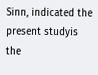Sinn, indicated the present studyis the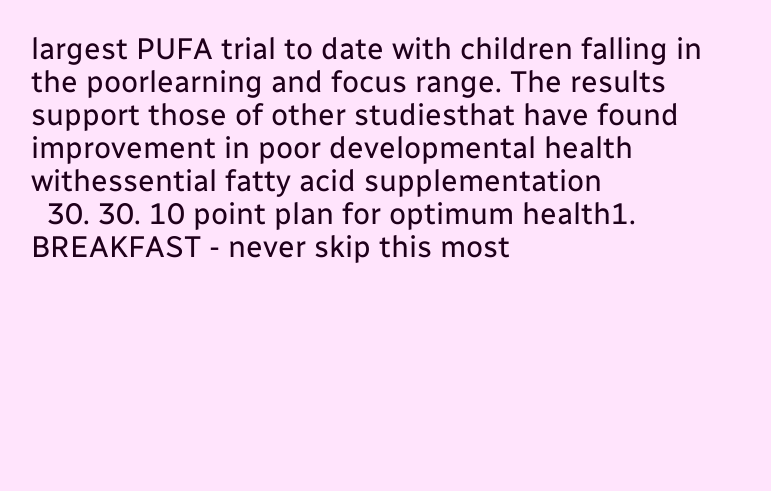largest PUFA trial to date with children falling in the poorlearning and focus range. The results support those of other studiesthat have found improvement in poor developmental health withessential fatty acid supplementation
  30. 30. 10 point plan for optimum health1. BREAKFAST - never skip this most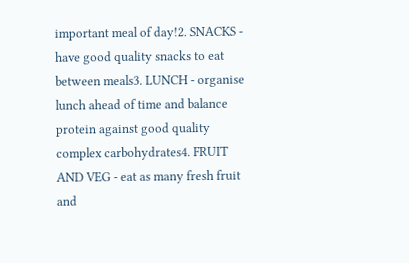important meal of day!2. SNACKS - have good quality snacks to eat between meals3. LUNCH - organise lunch ahead of time and balance protein against good quality complex carbohydrates4. FRUIT AND VEG - eat as many fresh fruit and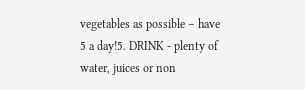vegetables as possible – have 5 a day!5. DRINK - plenty of water, juices or non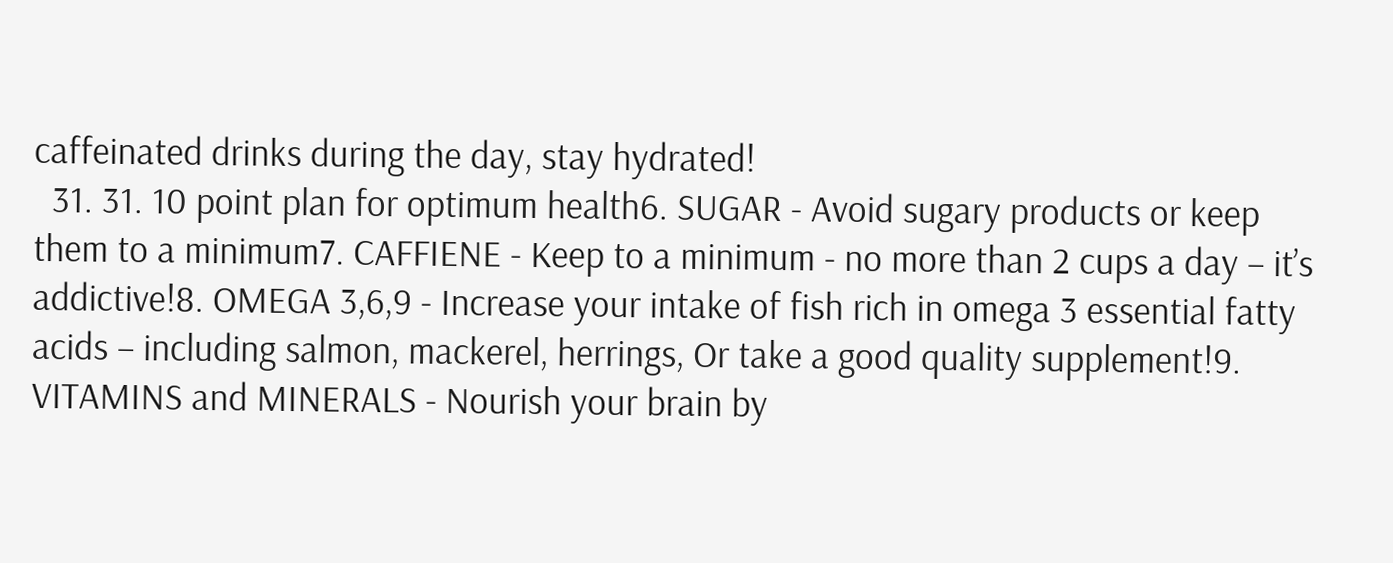caffeinated drinks during the day, stay hydrated!
  31. 31. 10 point plan for optimum health6. SUGAR - Avoid sugary products or keep them to a minimum7. CAFFIENE - Keep to a minimum - no more than 2 cups a day – it’s addictive!8. OMEGA 3,6,9 - Increase your intake of fish rich in omega 3 essential fatty acids – including salmon, mackerel, herrings, Or take a good quality supplement!9. VITAMINS and MINERALS - Nourish your brain by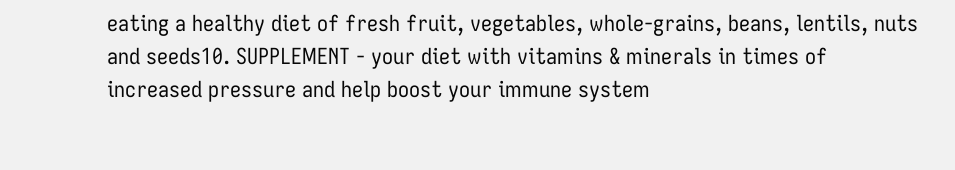eating a healthy diet of fresh fruit, vegetables, whole-grains, beans, lentils, nuts and seeds10. SUPPLEMENT - your diet with vitamins & minerals in times of increased pressure and help boost your immune system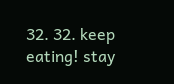32. 32. keep eating! stay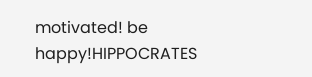motivated! be happy!HIPPOCRATES